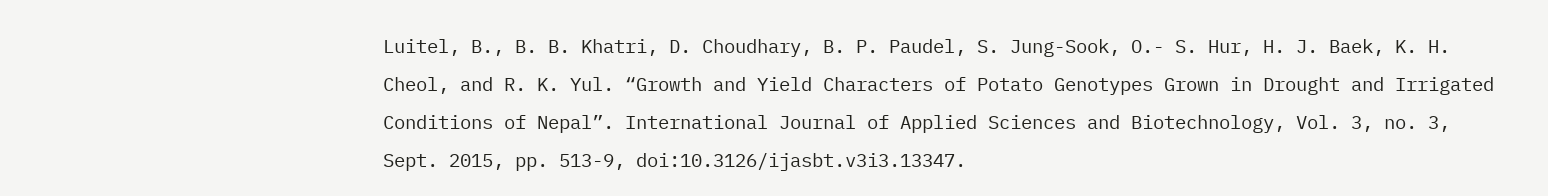Luitel, B., B. B. Khatri, D. Choudhary, B. P. Paudel, S. Jung-Sook, O.- S. Hur, H. J. Baek, K. H. Cheol, and R. K. Yul. “Growth and Yield Characters of Potato Genotypes Grown in Drought and Irrigated Conditions of Nepal”. International Journal of Applied Sciences and Biotechnology, Vol. 3, no. 3, Sept. 2015, pp. 513-9, doi:10.3126/ijasbt.v3i3.13347.